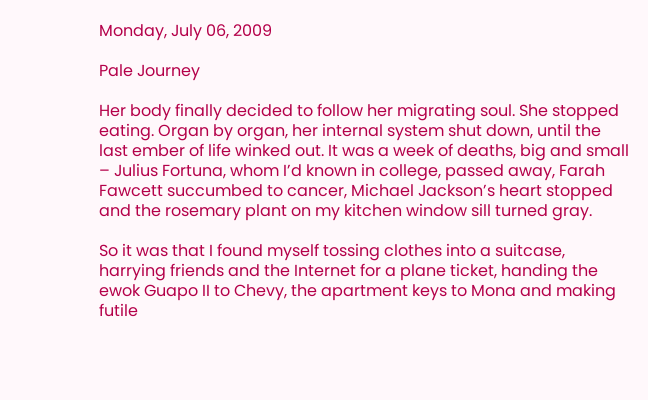Monday, July 06, 2009

Pale Journey

Her body finally decided to follow her migrating soul. She stopped eating. Organ by organ, her internal system shut down, until the last ember of life winked out. It was a week of deaths, big and small – Julius Fortuna, whom I’d known in college, passed away, Farah Fawcett succumbed to cancer, Michael Jackson’s heart stopped and the rosemary plant on my kitchen window sill turned gray.

So it was that I found myself tossing clothes into a suitcase, harrying friends and the Internet for a plane ticket, handing the ewok Guapo II to Chevy, the apartment keys to Mona and making futile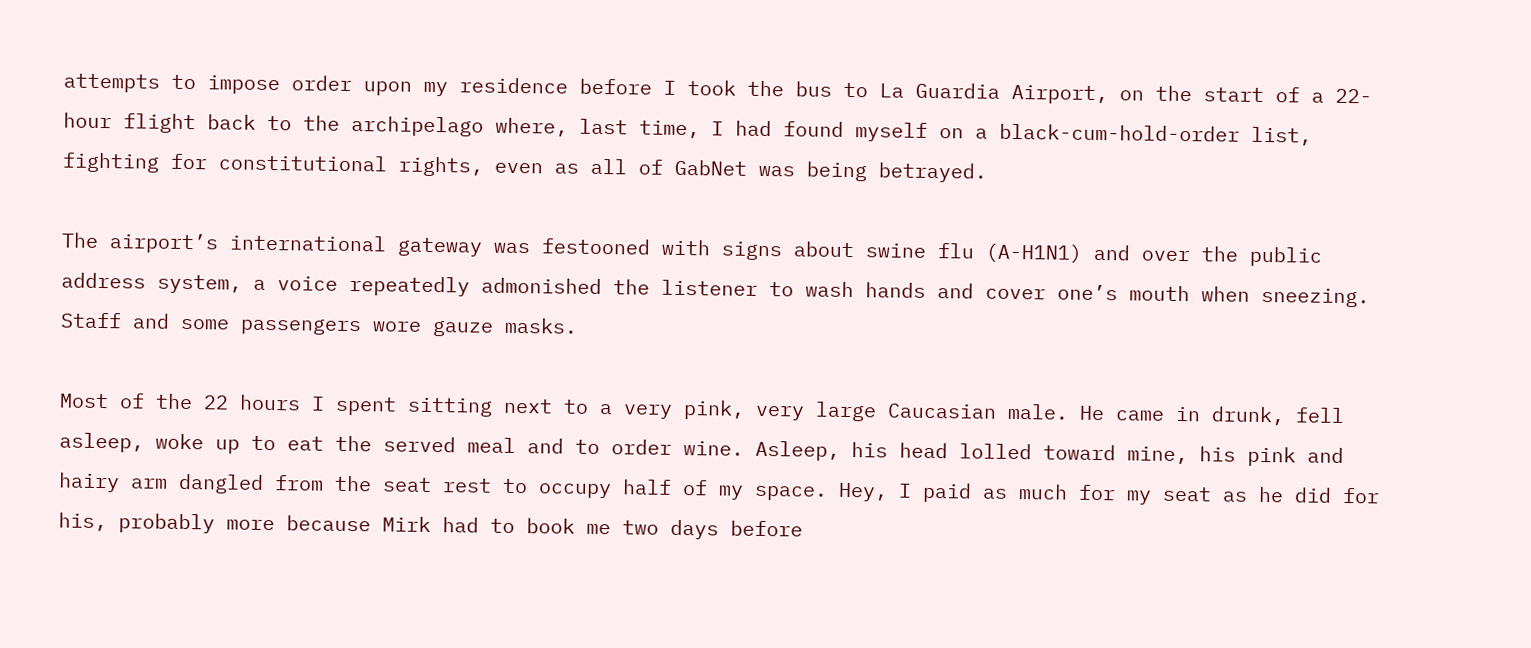attempts to impose order upon my residence before I took the bus to La Guardia Airport, on the start of a 22-hour flight back to the archipelago where, last time, I had found myself on a black-cum-hold-order list, fighting for constitutional rights, even as all of GabNet was being betrayed.

The airport’s international gateway was festooned with signs about swine flu (A-H1N1) and over the public address system, a voice repeatedly admonished the listener to wash hands and cover one’s mouth when sneezing. Staff and some passengers wore gauze masks.

Most of the 22 hours I spent sitting next to a very pink, very large Caucasian male. He came in drunk, fell asleep, woke up to eat the served meal and to order wine. Asleep, his head lolled toward mine, his pink and hairy arm dangled from the seat rest to occupy half of my space. Hey, I paid as much for my seat as he did for his, probably more because Mirk had to book me two days before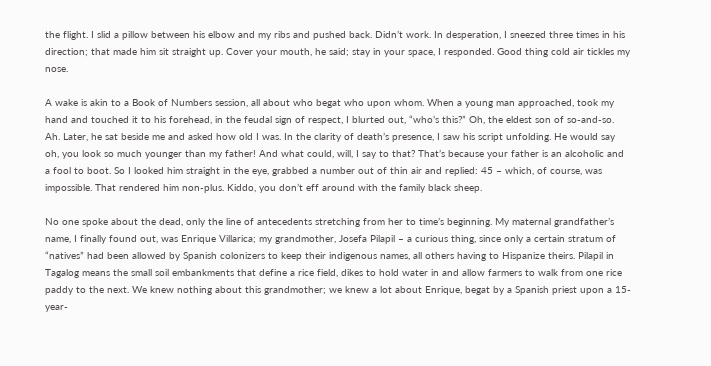the flight. I slid a pillow between his elbow and my ribs and pushed back. Didn’t work. In desperation, I sneezed three times in his direction; that made him sit straight up. Cover your mouth, he said; stay in your space, I responded. Good thing cold air tickles my nose.

A wake is akin to a Book of Numbers session, all about who begat who upon whom. When a young man approached, took my hand and touched it to his forehead, in the feudal sign of respect, I blurted out, “who’s this?” Oh, the eldest son of so-and-so. Ah. Later, he sat beside me and asked how old I was. In the clarity of death’s presence, I saw his script unfolding. He would say oh, you look so much younger than my father! And what could, will, I say to that? That’s because your father is an alcoholic and a fool to boot. So I looked him straight in the eye, grabbed a number out of thin air and replied: 45 – which, of course, was impossible. That rendered him non-plus. Kiddo, you don’t eff around with the family black sheep.

No one spoke about the dead, only the line of antecedents stretching from her to time’s beginning. My maternal grandfather’s name, I finally found out, was Enrique Villarica; my grandmother, Josefa Pilapil – a curious thing, since only a certain stratum of “natives” had been allowed by Spanish colonizers to keep their indigenous names, all others having to Hispanize theirs. Pilapil in Tagalog means the small soil embankments that define a rice field, dikes to hold water in and allow farmers to walk from one rice paddy to the next. We knew nothing about this grandmother; we knew a lot about Enrique, begat by a Spanish priest upon a 15-year-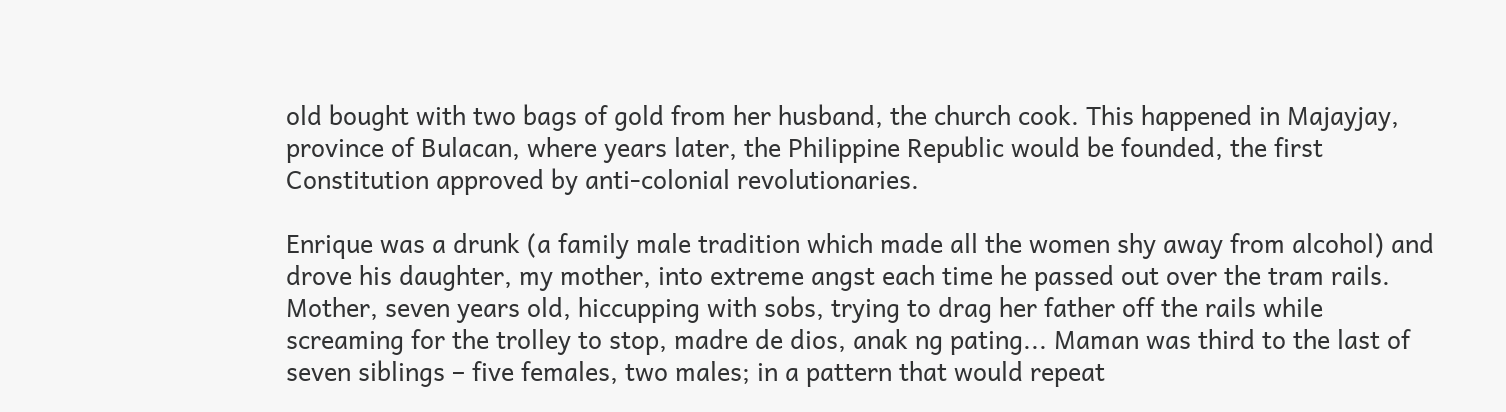old bought with two bags of gold from her husband, the church cook. This happened in Majayjay, province of Bulacan, where years later, the Philippine Republic would be founded, the first Constitution approved by anti-colonial revolutionaries.

Enrique was a drunk (a family male tradition which made all the women shy away from alcohol) and drove his daughter, my mother, into extreme angst each time he passed out over the tram rails. Mother, seven years old, hiccupping with sobs, trying to drag her father off the rails while screaming for the trolley to stop, madre de dios, anak ng pating... Maman was third to the last of seven siblings – five females, two males; in a pattern that would repeat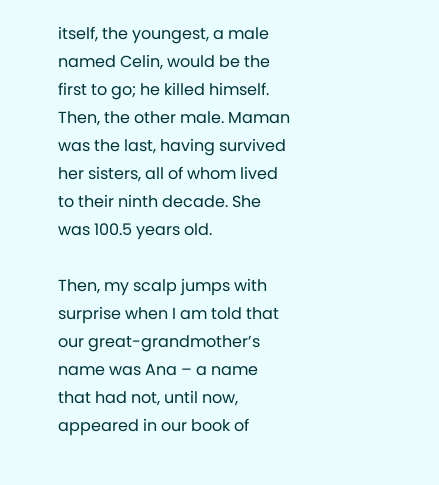itself, the youngest, a male named Celin, would be the first to go; he killed himself. Then, the other male. Maman was the last, having survived her sisters, all of whom lived to their ninth decade. She was 100.5 years old.

Then, my scalp jumps with surprise when I am told that our great-grandmother’s name was Ana – a name that had not, until now, appeared in our book of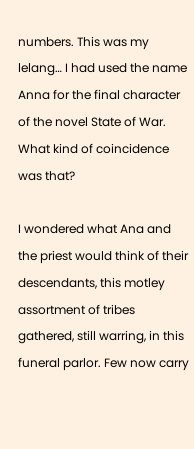numbers. This was my lelang… I had used the name Anna for the final character of the novel State of War. What kind of coincidence was that?

I wondered what Ana and the priest would think of their descendants, this motley assortment of tribes gathered, still warring, in this funeral parlor. Few now carry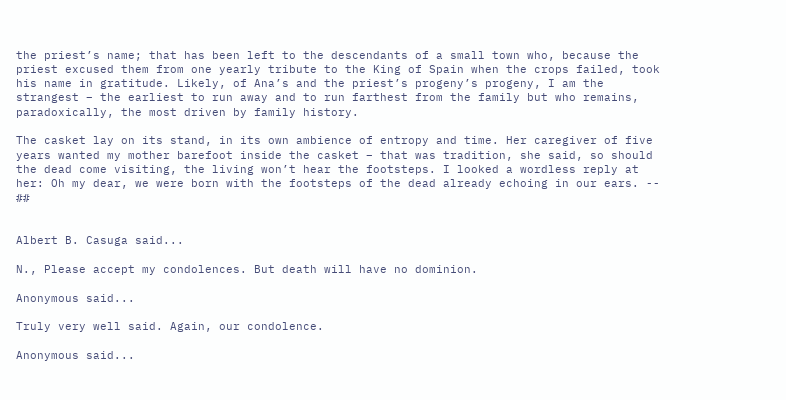the priest’s name; that has been left to the descendants of a small town who, because the priest excused them from one yearly tribute to the King of Spain when the crops failed, took his name in gratitude. Likely, of Ana’s and the priest’s progeny’s progeny, I am the strangest – the earliest to run away and to run farthest from the family but who remains, paradoxically, the most driven by family history.

The casket lay on its stand, in its own ambience of entropy and time. Her caregiver of five years wanted my mother barefoot inside the casket – that was tradition, she said, so should the dead come visiting, the living won’t hear the footsteps. I looked a wordless reply at her: Oh my dear, we were born with the footsteps of the dead already echoing in our ears. -- ##


Albert B. Casuga said...

N., Please accept my condolences. But death will have no dominion.

Anonymous said...

Truly very well said. Again, our condolence.

Anonymous said...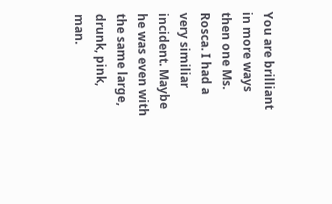You are brilliant in more ways then one Ms. Rosca. I had a very similiar incident. Maybe he was even with the same large, drunk, pink, man.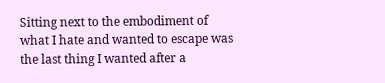Sitting next to the embodiment of what I hate and wanted to escape was the last thing I wanted after a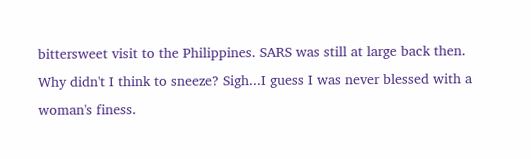bittersweet visit to the Philippines. SARS was still at large back then. Why didn't I think to sneeze? Sigh...I guess I was never blessed with a woman's finess.